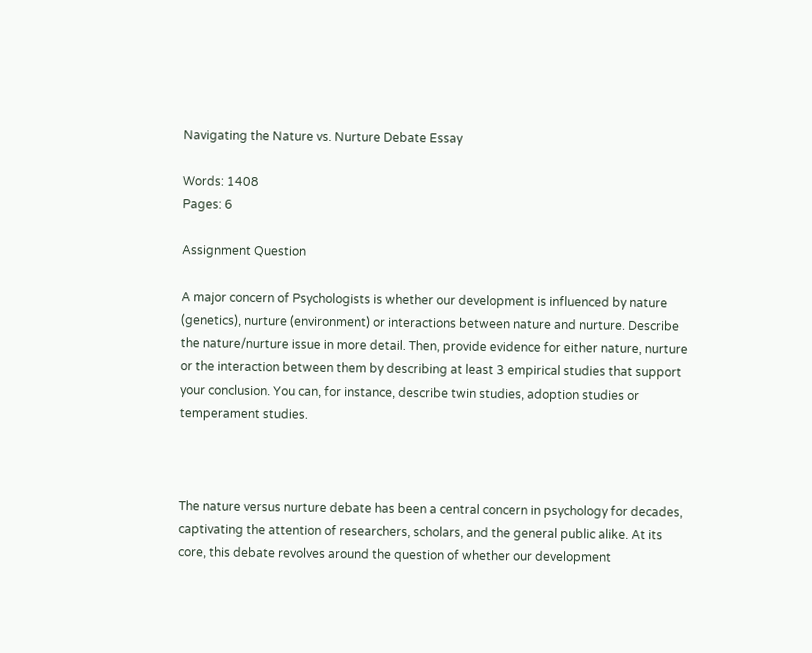Navigating the Nature vs. Nurture Debate Essay

Words: 1408
Pages: 6

Assignment Question

A major concern of Psychologists is whether our development is influenced by nature (genetics), nurture (environment) or interactions between nature and nurture. Describe the nature/nurture issue in more detail. Then, provide evidence for either nature, nurture or the interaction between them by describing at least 3 empirical studies that support your conclusion. You can, for instance, describe twin studies, adoption studies or temperament studies.



The nature versus nurture debate has been a central concern in psychology for decades, captivating the attention of researchers, scholars, and the general public alike. At its core, this debate revolves around the question of whether our development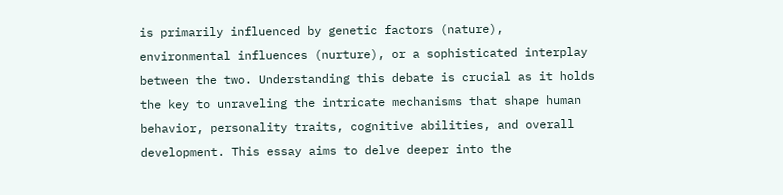is primarily influenced by genetic factors (nature), environmental influences (nurture), or a sophisticated interplay between the two. Understanding this debate is crucial as it holds the key to unraveling the intricate mechanisms that shape human behavior, personality traits, cognitive abilities, and overall development. This essay aims to delve deeper into the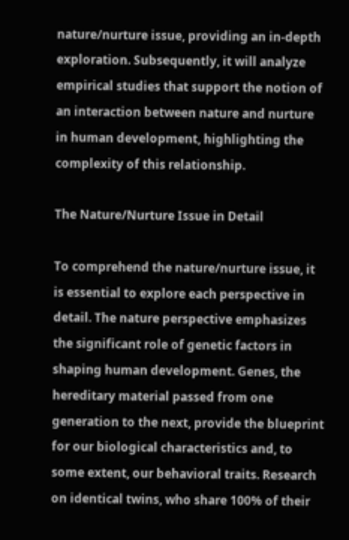nature/nurture issue, providing an in-depth exploration. Subsequently, it will analyze empirical studies that support the notion of an interaction between nature and nurture in human development, highlighting the complexity of this relationship.

The Nature/Nurture Issue in Detail

To comprehend the nature/nurture issue, it is essential to explore each perspective in detail. The nature perspective emphasizes the significant role of genetic factors in shaping human development. Genes, the hereditary material passed from one generation to the next, provide the blueprint for our biological characteristics and, to some extent, our behavioral traits. Research on identical twins, who share 100% of their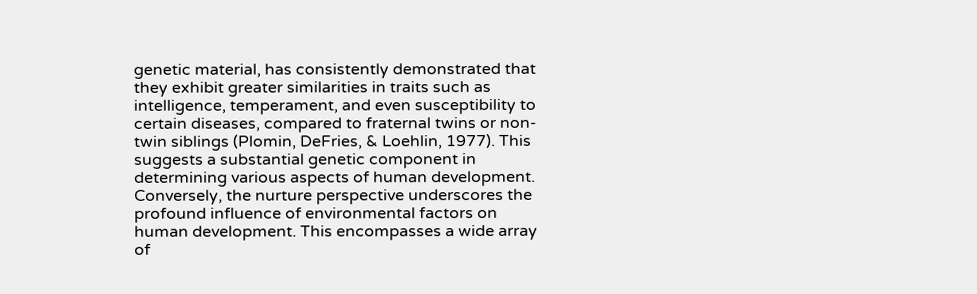genetic material, has consistently demonstrated that they exhibit greater similarities in traits such as intelligence, temperament, and even susceptibility to certain diseases, compared to fraternal twins or non-twin siblings (Plomin, DeFries, & Loehlin, 1977). This suggests a substantial genetic component in determining various aspects of human development. Conversely, the nurture perspective underscores the profound influence of environmental factors on human development. This encompasses a wide array of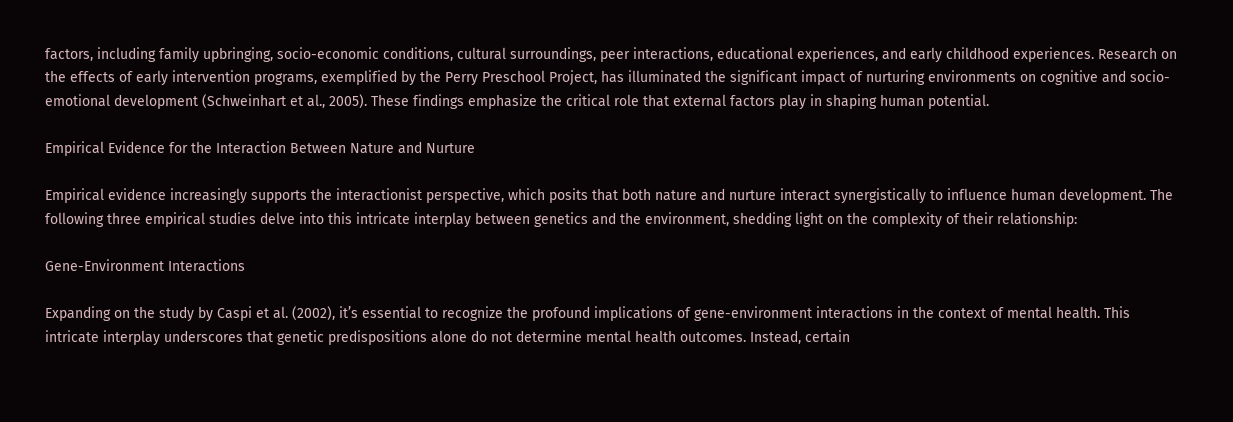factors, including family upbringing, socio-economic conditions, cultural surroundings, peer interactions, educational experiences, and early childhood experiences. Research on the effects of early intervention programs, exemplified by the Perry Preschool Project, has illuminated the significant impact of nurturing environments on cognitive and socio-emotional development (Schweinhart et al., 2005). These findings emphasize the critical role that external factors play in shaping human potential.

Empirical Evidence for the Interaction Between Nature and Nurture

Empirical evidence increasingly supports the interactionist perspective, which posits that both nature and nurture interact synergistically to influence human development. The following three empirical studies delve into this intricate interplay between genetics and the environment, shedding light on the complexity of their relationship:

Gene-Environment Interactions

Expanding on the study by Caspi et al. (2002), it’s essential to recognize the profound implications of gene-environment interactions in the context of mental health. This intricate interplay underscores that genetic predispositions alone do not determine mental health outcomes. Instead, certain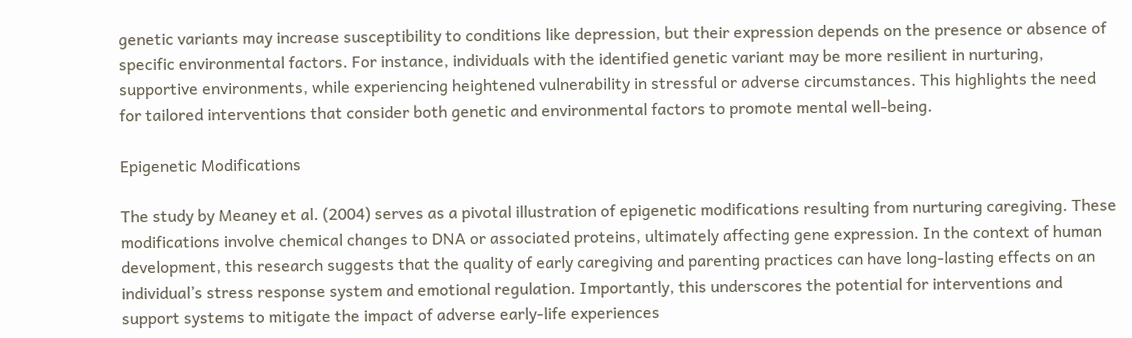genetic variants may increase susceptibility to conditions like depression, but their expression depends on the presence or absence of specific environmental factors. For instance, individuals with the identified genetic variant may be more resilient in nurturing, supportive environments, while experiencing heightened vulnerability in stressful or adverse circumstances. This highlights the need for tailored interventions that consider both genetic and environmental factors to promote mental well-being.

Epigenetic Modifications

The study by Meaney et al. (2004) serves as a pivotal illustration of epigenetic modifications resulting from nurturing caregiving. These modifications involve chemical changes to DNA or associated proteins, ultimately affecting gene expression. In the context of human development, this research suggests that the quality of early caregiving and parenting practices can have long-lasting effects on an individual’s stress response system and emotional regulation. Importantly, this underscores the potential for interventions and support systems to mitigate the impact of adverse early-life experiences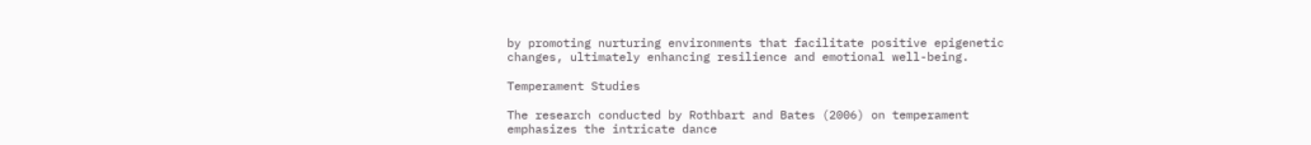by promoting nurturing environments that facilitate positive epigenetic changes, ultimately enhancing resilience and emotional well-being.

Temperament Studies

The research conducted by Rothbart and Bates (2006) on temperament emphasizes the intricate dance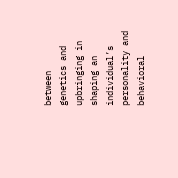between genetics and upbringing in shaping an individual’s personality and behavioral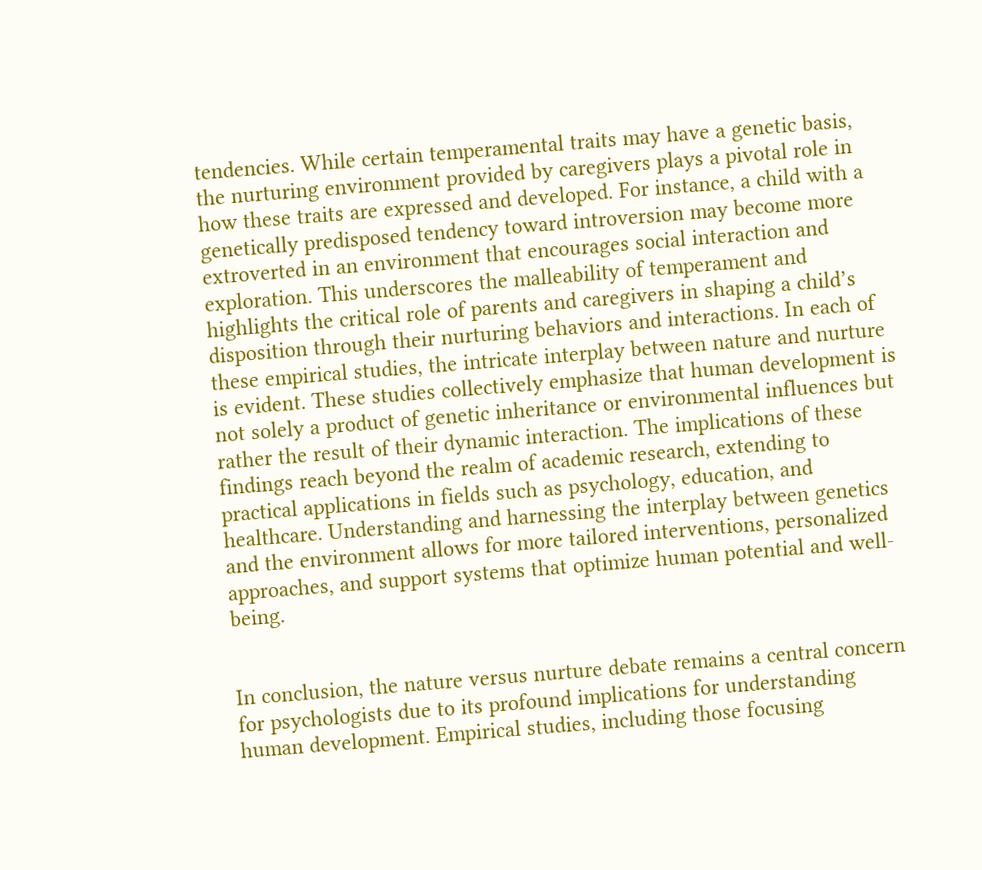tendencies. While certain temperamental traits may have a genetic basis, the nurturing environment provided by caregivers plays a pivotal role in how these traits are expressed and developed. For instance, a child with a genetically predisposed tendency toward introversion may become more extroverted in an environment that encourages social interaction and exploration. This underscores the malleability of temperament and highlights the critical role of parents and caregivers in shaping a child’s disposition through their nurturing behaviors and interactions. In each of these empirical studies, the intricate interplay between nature and nurture is evident. These studies collectively emphasize that human development is not solely a product of genetic inheritance or environmental influences but rather the result of their dynamic interaction. The implications of these findings reach beyond the realm of academic research, extending to practical applications in fields such as psychology, education, and healthcare. Understanding and harnessing the interplay between genetics and the environment allows for more tailored interventions, personalized approaches, and support systems that optimize human potential and well-being.


In conclusion, the nature versus nurture debate remains a central concern for psychologists due to its profound implications for understanding human development. Empirical studies, including those focusing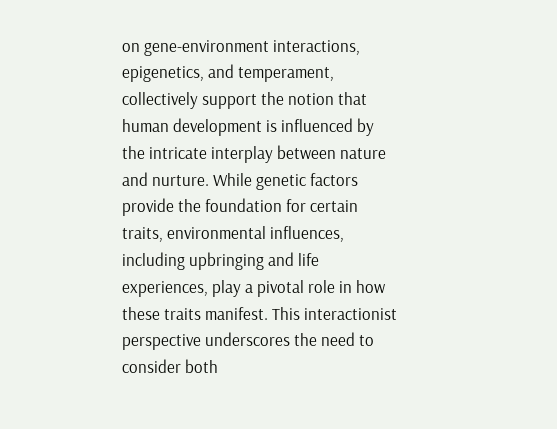on gene-environment interactions, epigenetics, and temperament, collectively support the notion that human development is influenced by the intricate interplay between nature and nurture. While genetic factors provide the foundation for certain traits, environmental influences, including upbringing and life experiences, play a pivotal role in how these traits manifest. This interactionist perspective underscores the need to consider both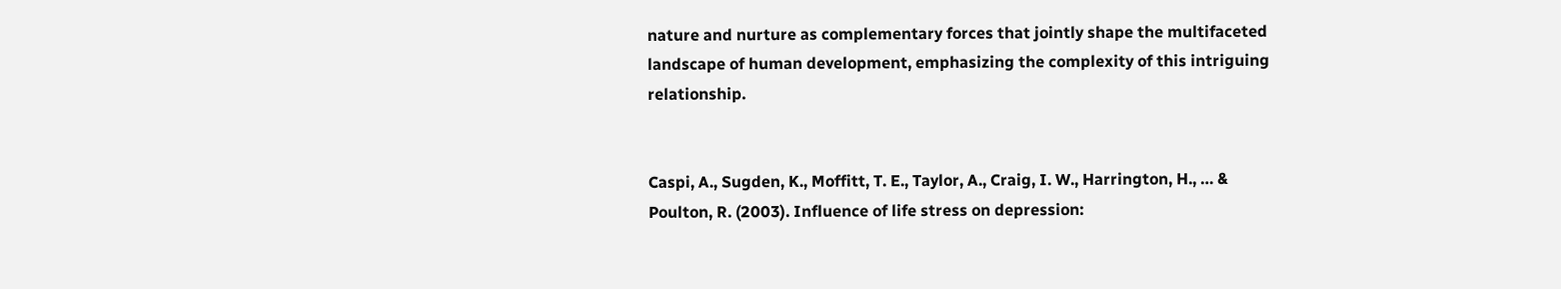nature and nurture as complementary forces that jointly shape the multifaceted landscape of human development, emphasizing the complexity of this intriguing relationship.


Caspi, A., Sugden, K., Moffitt, T. E., Taylor, A., Craig, I. W., Harrington, H., … & Poulton, R. (2003). Influence of life stress on depression: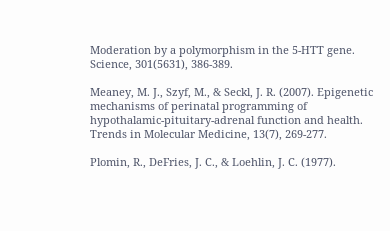Moderation by a polymorphism in the 5-HTT gene. Science, 301(5631), 386-389.

Meaney, M. J., Szyf, M., & Seckl, J. R. (2007). Epigenetic mechanisms of perinatal programming of hypothalamic-pituitary-adrenal function and health. Trends in Molecular Medicine, 13(7), 269-277.

Plomin, R., DeFries, J. C., & Loehlin, J. C. (1977).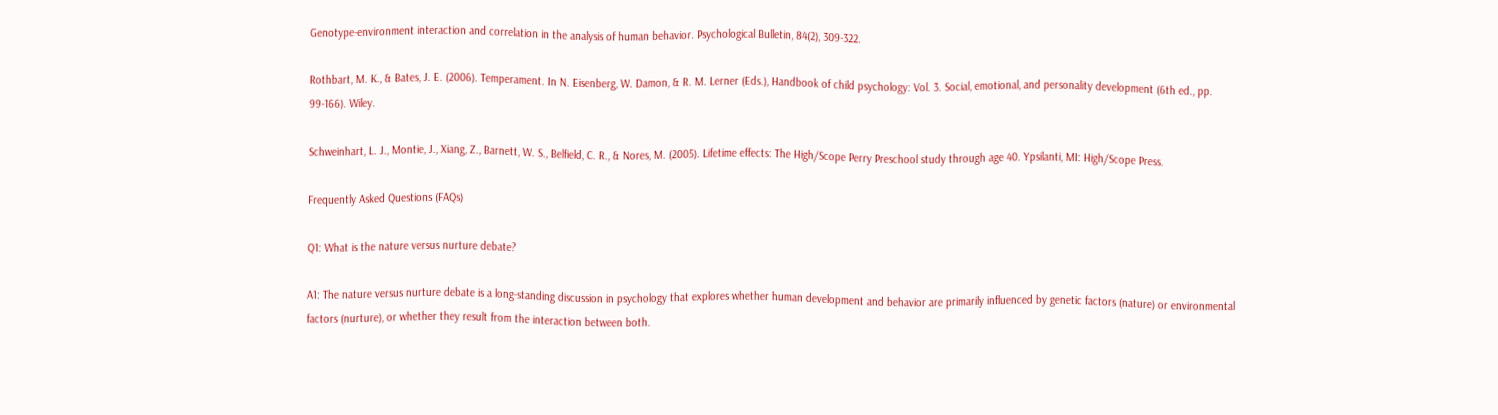Genotype-environment interaction and correlation in the analysis of human behavior. Psychological Bulletin, 84(2), 309-322.

Rothbart, M. K., & Bates, J. E. (2006). Temperament. In N. Eisenberg, W. Damon, & R. M. Lerner (Eds.), Handbook of child psychology: Vol. 3. Social, emotional, and personality development (6th ed., pp. 99-166). Wiley.

Schweinhart, L. J., Montie, J., Xiang, Z., Barnett, W. S., Belfield, C. R., & Nores, M. (2005). Lifetime effects: The High/Scope Perry Preschool study through age 40. Ypsilanti, MI: High/Scope Press.

Frequently Asked Questions (FAQs)

Q1: What is the nature versus nurture debate?

A1: The nature versus nurture debate is a long-standing discussion in psychology that explores whether human development and behavior are primarily influenced by genetic factors (nature) or environmental factors (nurture), or whether they result from the interaction between both.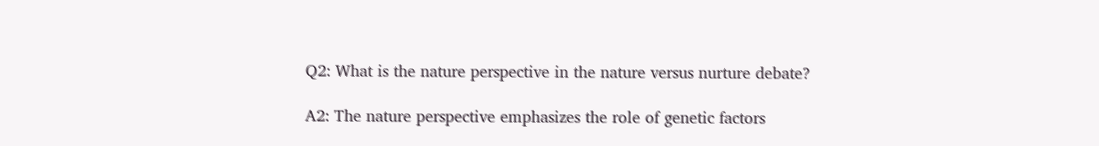Q2: What is the nature perspective in the nature versus nurture debate?

A2: The nature perspective emphasizes the role of genetic factors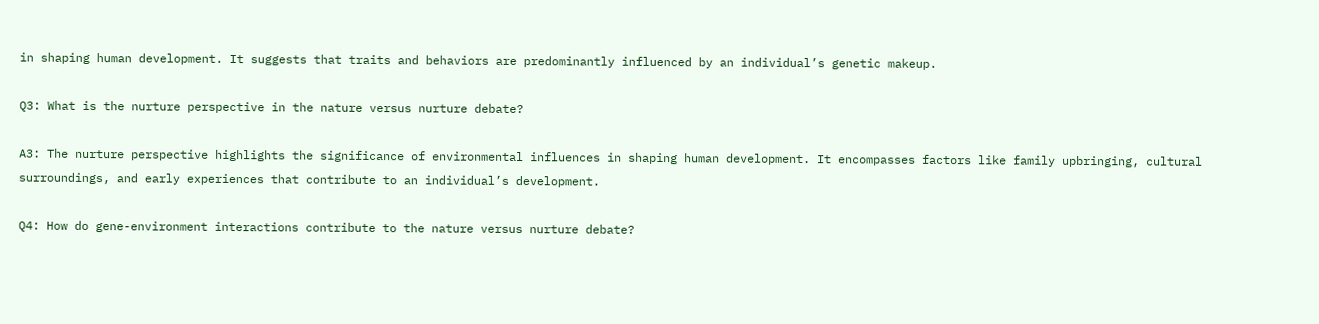in shaping human development. It suggests that traits and behaviors are predominantly influenced by an individual’s genetic makeup.

Q3: What is the nurture perspective in the nature versus nurture debate?

A3: The nurture perspective highlights the significance of environmental influences in shaping human development. It encompasses factors like family upbringing, cultural surroundings, and early experiences that contribute to an individual’s development.

Q4: How do gene-environment interactions contribute to the nature versus nurture debate?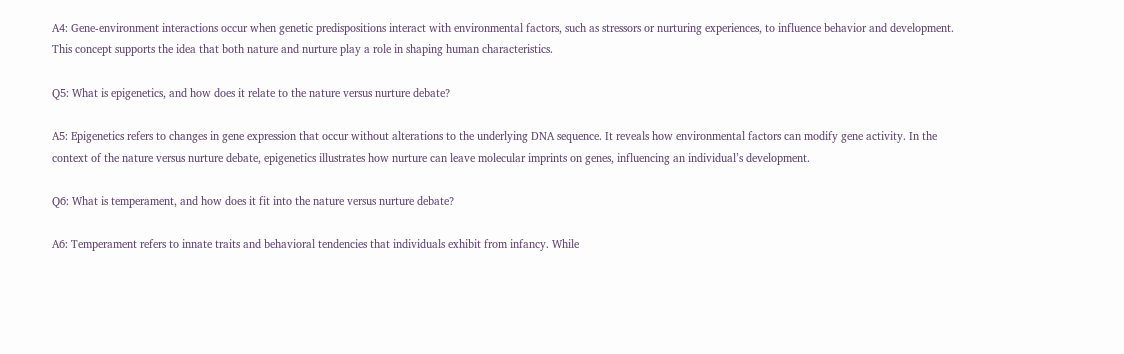A4: Gene-environment interactions occur when genetic predispositions interact with environmental factors, such as stressors or nurturing experiences, to influence behavior and development. This concept supports the idea that both nature and nurture play a role in shaping human characteristics.

Q5: What is epigenetics, and how does it relate to the nature versus nurture debate?

A5: Epigenetics refers to changes in gene expression that occur without alterations to the underlying DNA sequence. It reveals how environmental factors can modify gene activity. In the context of the nature versus nurture debate, epigenetics illustrates how nurture can leave molecular imprints on genes, influencing an individual’s development.

Q6: What is temperament, and how does it fit into the nature versus nurture debate?

A6: Temperament refers to innate traits and behavioral tendencies that individuals exhibit from infancy. While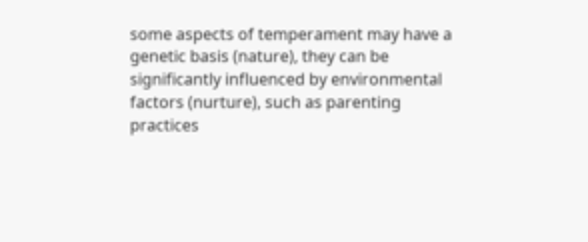some aspects of temperament may have a genetic basis (nature), they can be significantly influenced by environmental factors (nurture), such as parenting practices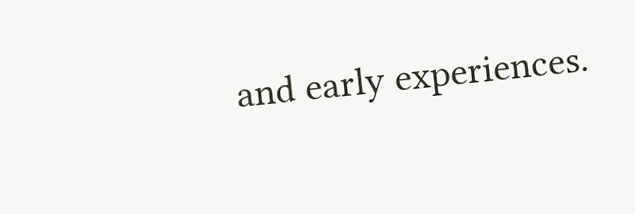and early experiences.